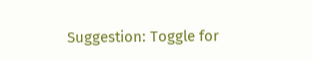Suggestion: Toggle for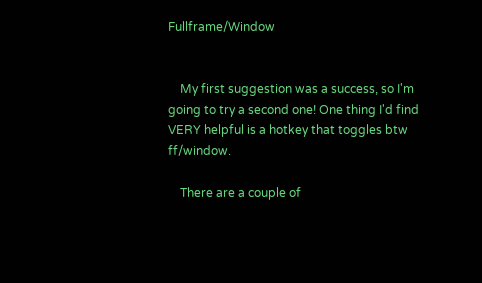Fullframe/Window


    My first suggestion was a success, so I'm going to try a second one! One thing I'd find VERY helpful is a hotkey that toggles btw ff/window.

    There are a couple of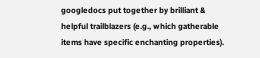googledocs put together by brilliant & helpful trailblazers (e.g., which gatherable items have specific enchanting properties).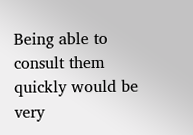Being able to consult them quickly would be very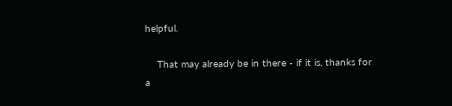helpful.

    That may already be in there - if it is, thanks for a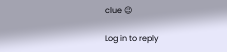clue 😉

Log in to reply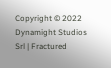Copyright © 2022 Dynamight Studios Srl | Fractured